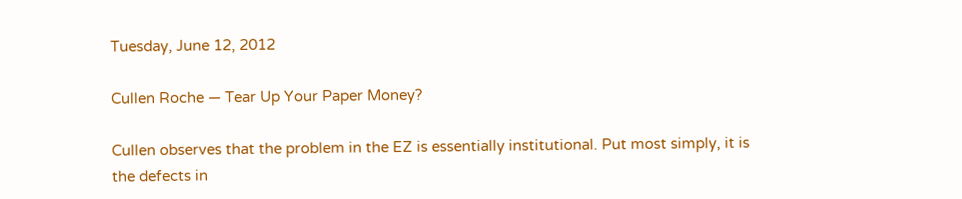Tuesday, June 12, 2012

Cullen Roche — Tear Up Your Paper Money?

Cullen observes that the problem in the EZ is essentially institutional. Put most simply, it is the defects in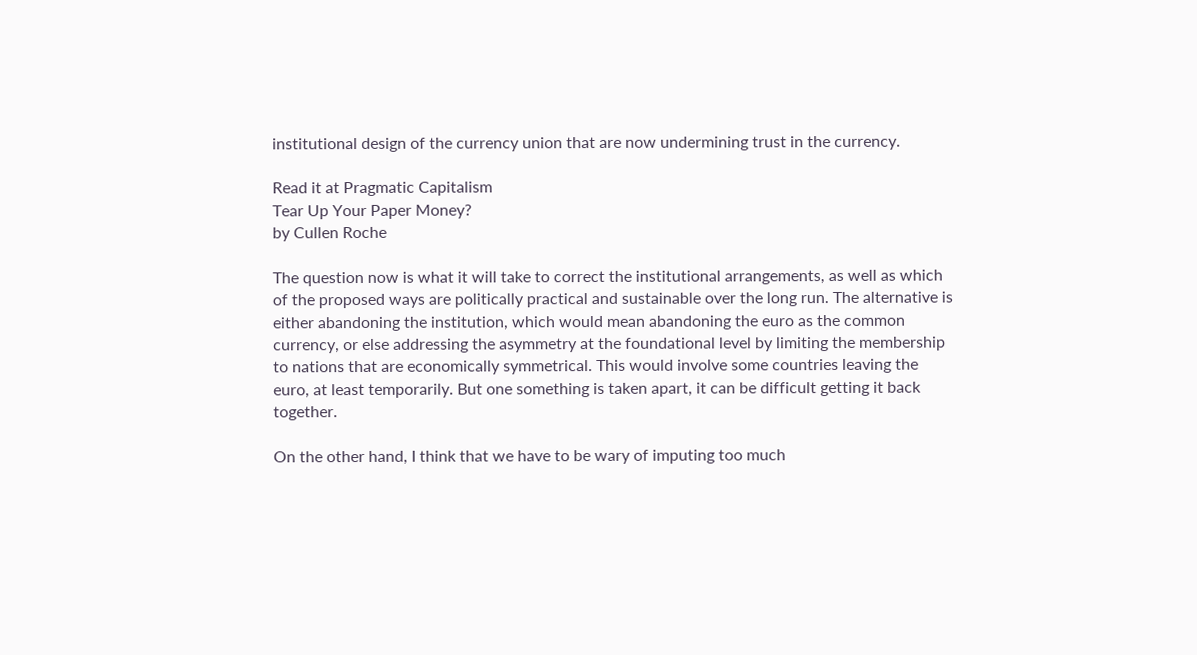institutional design of the currency union that are now undermining trust in the currency.

Read it at Pragmatic Capitalism
Tear Up Your Paper Money?
by Cullen Roche

The question now is what it will take to correct the institutional arrangements, as well as which of the proposed ways are politically practical and sustainable over the long run. The alternative is either abandoning the institution, which would mean abandoning the euro as the common currency, or else addressing the asymmetry at the foundational level by limiting the membership to nations that are economically symmetrical. This would involve some countries leaving the euro, at least temporarily. But one something is taken apart, it can be difficult getting it back together.

On the other hand, I think that we have to be wary of imputing too much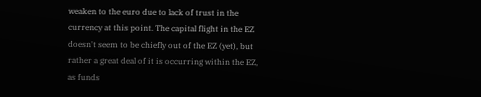weaken to the euro due to lack of trust in the currency at this point. The capital flight in the EZ doesn't seem to be chiefly out of the EZ (yet), but rather a great deal of it is occurring within the EZ, as funds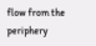flow from the periphery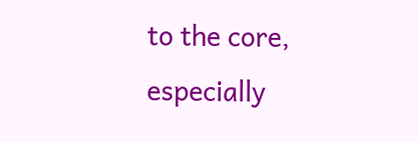to the core, especially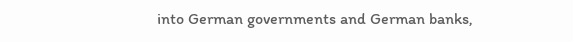into German governments and German banks,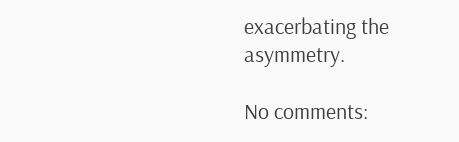exacerbating the asymmetry.

No comments: